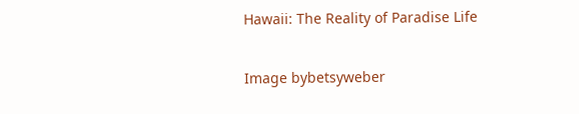Hawaii: The Reality of Paradise Life

Image bybetsyweber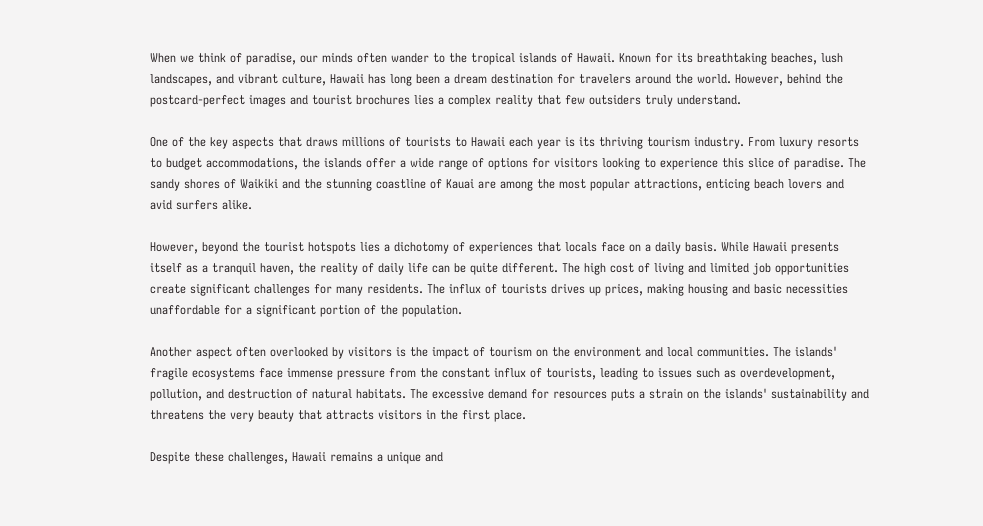When we think of paradise, our minds often wander to the tropical islands of Hawaii. Known for its breathtaking beaches, lush landscapes, and vibrant culture, Hawaii has long been a dream destination for travelers around the world. However, behind the postcard-perfect images and tourist brochures lies a complex reality that few outsiders truly understand.

One of the key aspects that draws millions of tourists to Hawaii each year is its thriving tourism industry. From luxury resorts to budget accommodations, the islands offer a wide range of options for visitors looking to experience this slice of paradise. The sandy shores of Waikiki and the stunning coastline of Kauai are among the most popular attractions, enticing beach lovers and avid surfers alike.

However, beyond the tourist hotspots lies a dichotomy of experiences that locals face on a daily basis. While Hawaii presents itself as a tranquil haven, the reality of daily life can be quite different. The high cost of living and limited job opportunities create significant challenges for many residents. The influx of tourists drives up prices, making housing and basic necessities unaffordable for a significant portion of the population.

Another aspect often overlooked by visitors is the impact of tourism on the environment and local communities. The islands' fragile ecosystems face immense pressure from the constant influx of tourists, leading to issues such as overdevelopment, pollution, and destruction of natural habitats. The excessive demand for resources puts a strain on the islands' sustainability and threatens the very beauty that attracts visitors in the first place.

Despite these challenges, Hawaii remains a unique and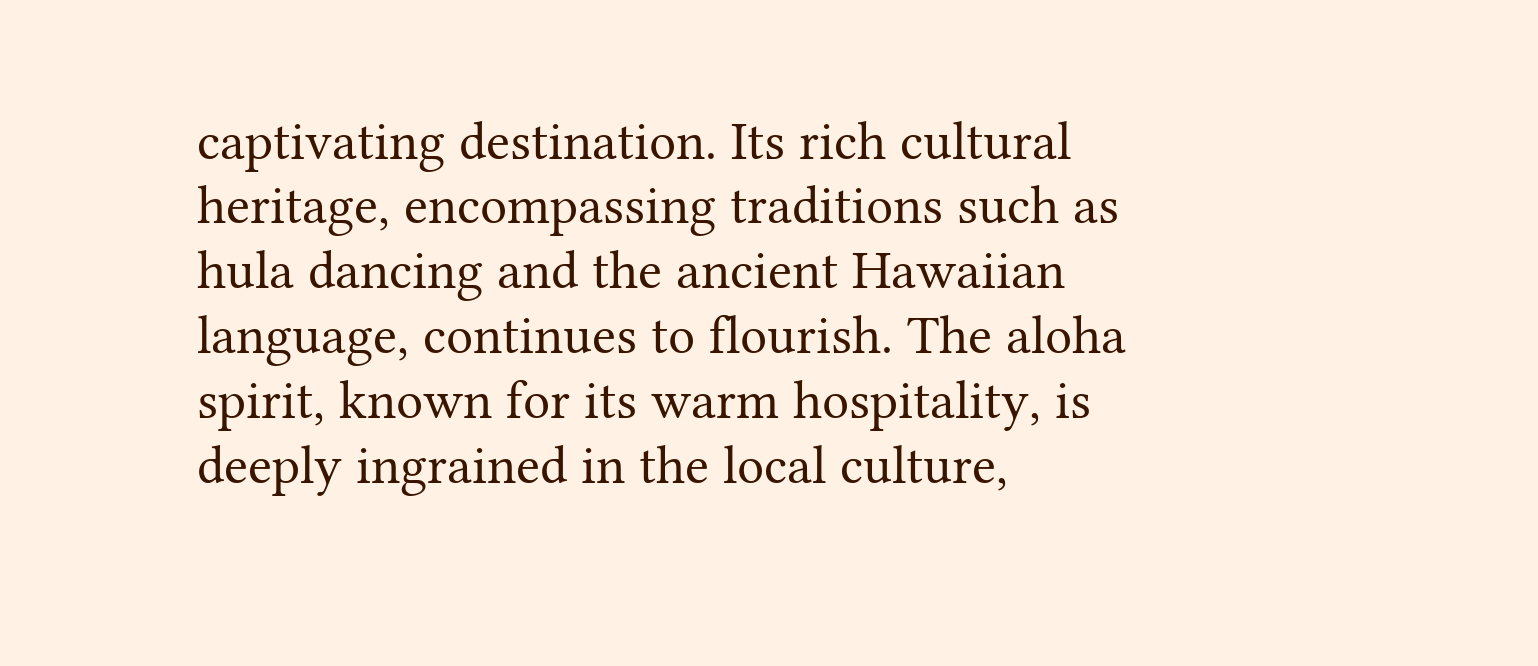captivating destination. Its rich cultural heritage, encompassing traditions such as hula dancing and the ancient Hawaiian language, continues to flourish. The aloha spirit, known for its warm hospitality, is deeply ingrained in the local culture,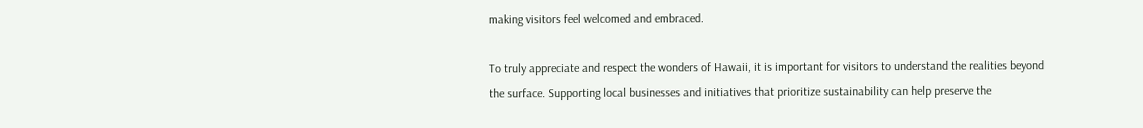making visitors feel welcomed and embraced.

To truly appreciate and respect the wonders of Hawaii, it is important for visitors to understand the realities beyond the surface. Supporting local businesses and initiatives that prioritize sustainability can help preserve the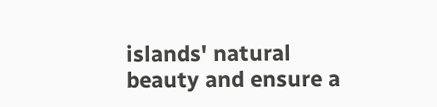islands' natural beauty and ensure a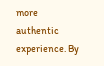more authentic experience. By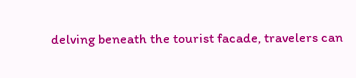delving beneath the tourist facade, travelers can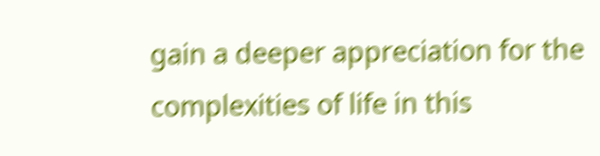gain a deeper appreciation for the complexities of life in this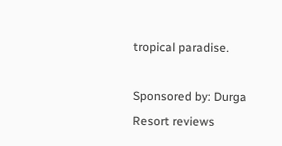tropical paradise.

Sponsored by: Durga Resort reviews